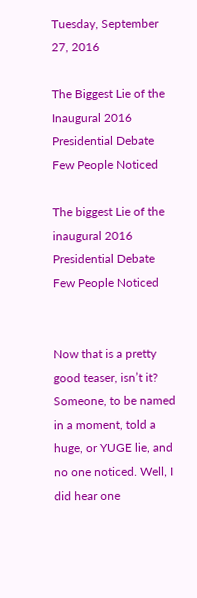Tuesday, September 27, 2016

The Biggest Lie of the Inaugural 2016 Presidential Debate Few People Noticed

The biggest Lie of the inaugural 2016 Presidential Debate Few People Noticed


Now that is a pretty good teaser, isn’t it? Someone, to be named in a moment, told a huge, or YUGE lie, and no one noticed. Well, I did hear one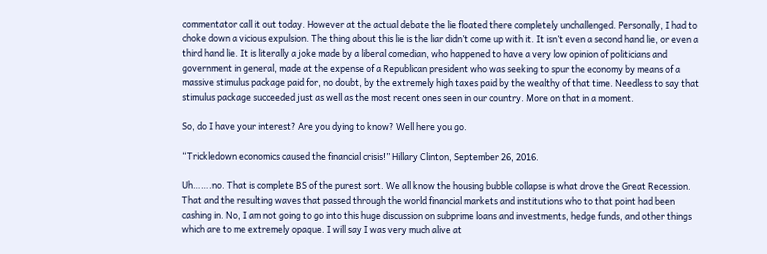commentator call it out today. However at the actual debate the lie floated there completely unchallenged. Personally, I had to choke down a vicious expulsion. The thing about this lie is the liar didn’t come up with it. It isn’t even a second hand lie, or even a third hand lie. It is literally a joke made by a liberal comedian, who happened to have a very low opinion of politicians and government in general, made at the expense of a Republican president who was seeking to spur the economy by means of a massive stimulus package paid for, no doubt, by the extremely high taxes paid by the wealthy of that time. Needless to say that stimulus package succeeded just as well as the most recent ones seen in our country. More on that in a moment.

So, do I have your interest? Are you dying to know? Well here you go.

“Trickledown economics caused the financial crisis!” Hillary Clinton, September 26, 2016.

Uh…….no. That is complete BS of the purest sort. We all know the housing bubble collapse is what drove the Great Recession. That and the resulting waves that passed through the world financial markets and institutions who to that point had been cashing in. No, I am not going to go into this huge discussion on subprime loans and investments, hedge funds, and other things which are to me extremely opaque. I will say I was very much alive at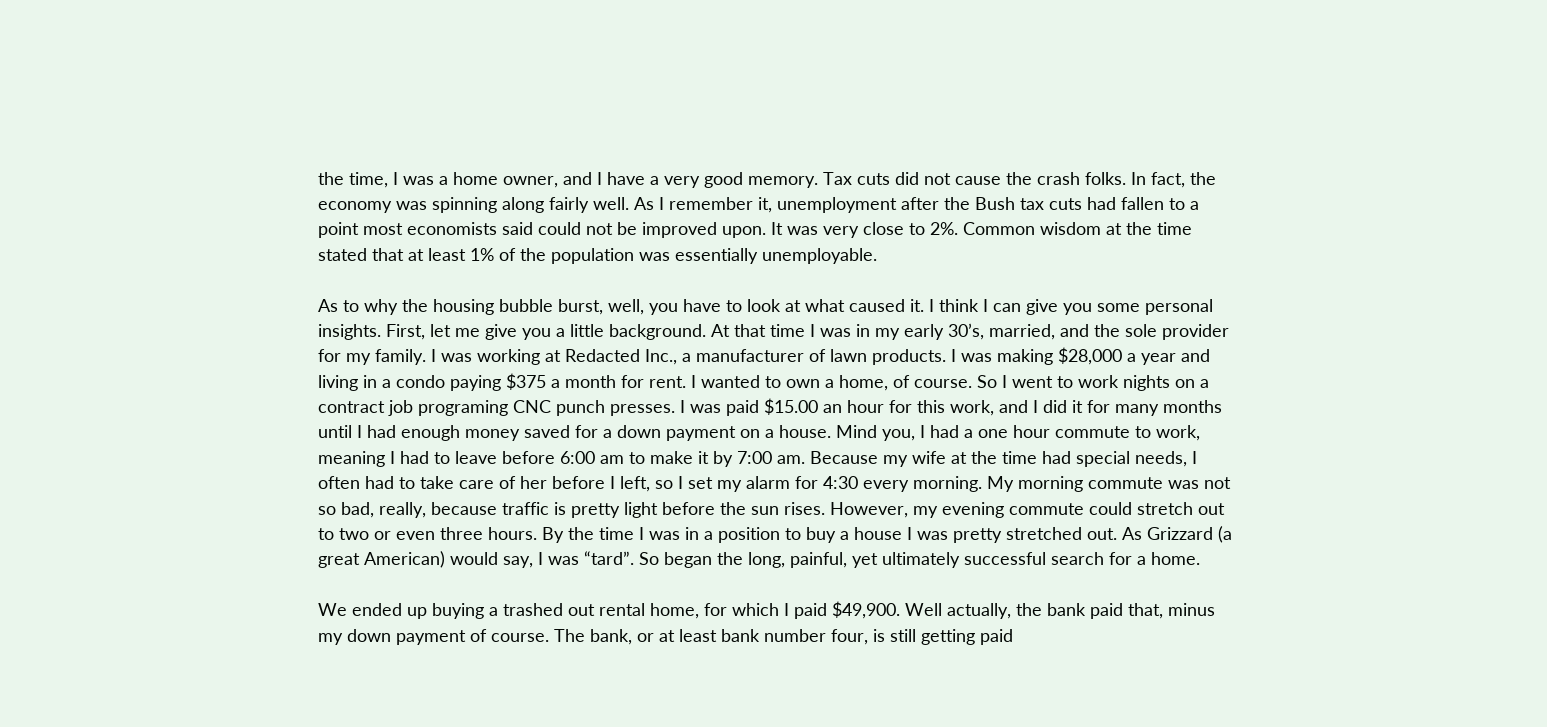the time, I was a home owner, and I have a very good memory. Tax cuts did not cause the crash folks. In fact, the economy was spinning along fairly well. As I remember it, unemployment after the Bush tax cuts had fallen to a point most economists said could not be improved upon. It was very close to 2%. Common wisdom at the time stated that at least 1% of the population was essentially unemployable.

As to why the housing bubble burst, well, you have to look at what caused it. I think I can give you some personal insights. First, let me give you a little background. At that time I was in my early 30’s, married, and the sole provider for my family. I was working at Redacted Inc., a manufacturer of lawn products. I was making $28,000 a year and living in a condo paying $375 a month for rent. I wanted to own a home, of course. So I went to work nights on a contract job programing CNC punch presses. I was paid $15.00 an hour for this work, and I did it for many months until I had enough money saved for a down payment on a house. Mind you, I had a one hour commute to work, meaning I had to leave before 6:00 am to make it by 7:00 am. Because my wife at the time had special needs, I often had to take care of her before I left, so I set my alarm for 4:30 every morning. My morning commute was not so bad, really, because traffic is pretty light before the sun rises. However, my evening commute could stretch out to two or even three hours. By the time I was in a position to buy a house I was pretty stretched out. As Grizzard (a great American) would say, I was “tard”. So began the long, painful, yet ultimately successful search for a home.

We ended up buying a trashed out rental home, for which I paid $49,900. Well actually, the bank paid that, minus my down payment of course. The bank, or at least bank number four, is still getting paid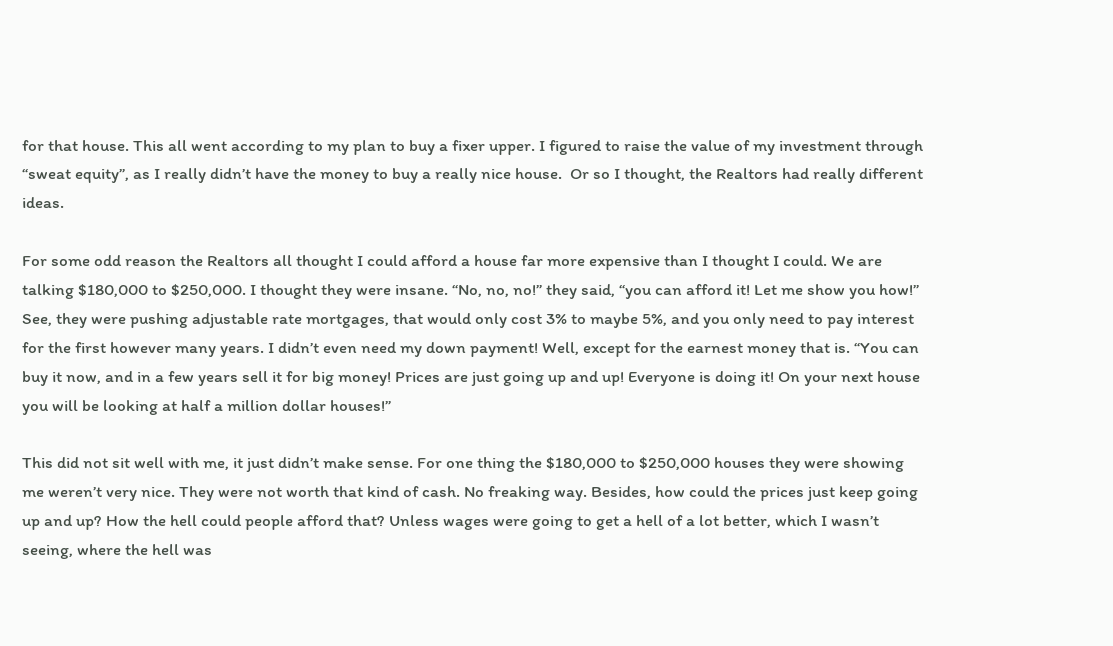for that house. This all went according to my plan to buy a fixer upper. I figured to raise the value of my investment through “sweat equity”, as I really didn’t have the money to buy a really nice house.  Or so I thought, the Realtors had really different ideas.

For some odd reason the Realtors all thought I could afford a house far more expensive than I thought I could. We are talking $180,000 to $250,000. I thought they were insane. “No, no, no!” they said, “you can afford it! Let me show you how!” See, they were pushing adjustable rate mortgages, that would only cost 3% to maybe 5%, and you only need to pay interest for the first however many years. I didn’t even need my down payment! Well, except for the earnest money that is. “You can buy it now, and in a few years sell it for big money! Prices are just going up and up! Everyone is doing it! On your next house you will be looking at half a million dollar houses!”

This did not sit well with me, it just didn’t make sense. For one thing the $180,000 to $250,000 houses they were showing me weren’t very nice. They were not worth that kind of cash. No freaking way. Besides, how could the prices just keep going up and up? How the hell could people afford that? Unless wages were going to get a hell of a lot better, which I wasn’t seeing, where the hell was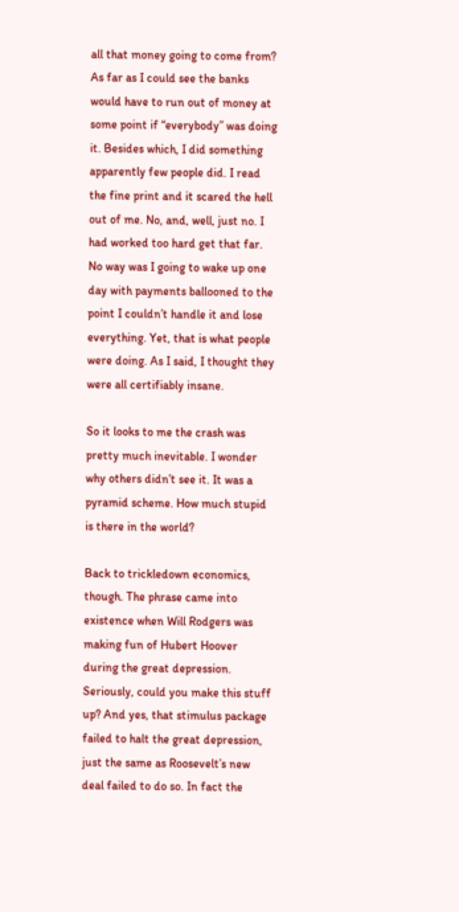all that money going to come from? As far as I could see the banks would have to run out of money at some point if “everybody” was doing it. Besides which, I did something apparently few people did. I read the fine print and it scared the hell out of me. No, and, well, just no. I had worked too hard get that far. No way was I going to wake up one day with payments ballooned to the point I couldn’t handle it and lose everything. Yet, that is what people were doing. As I said, I thought they were all certifiably insane.

So it looks to me the crash was pretty much inevitable. I wonder why others didn’t see it. It was a pyramid scheme. How much stupid is there in the world?

Back to trickledown economics, though. The phrase came into existence when Will Rodgers was making fun of Hubert Hoover during the great depression. Seriously, could you make this stuff up? And yes, that stimulus package failed to halt the great depression, just the same as Roosevelt’s new deal failed to do so. In fact the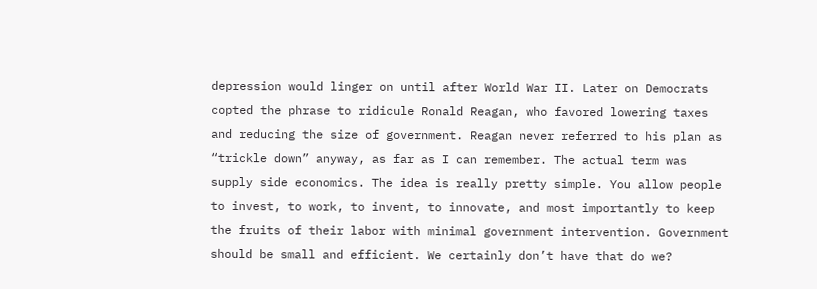depression would linger on until after World War II. Later on Democrats copted the phrase to ridicule Ronald Reagan, who favored lowering taxes and reducing the size of government. Reagan never referred to his plan as “trickle down” anyway, as far as I can remember. The actual term was supply side economics. The idea is really pretty simple. You allow people to invest, to work, to invent, to innovate, and most importantly to keep the fruits of their labor with minimal government intervention. Government should be small and efficient. We certainly don’t have that do we?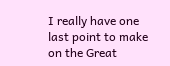I really have one last point to make on the Great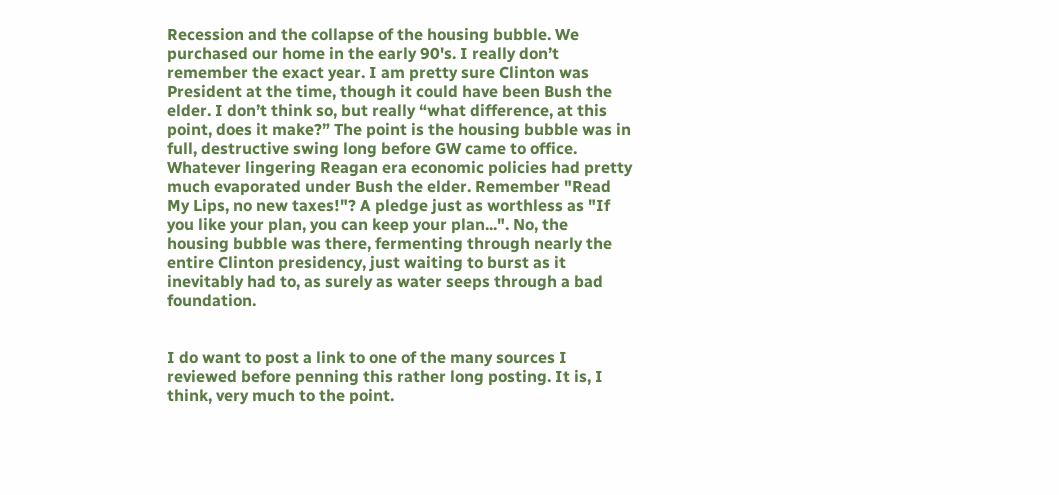Recession and the collapse of the housing bubble. We purchased our home in the early 90's. I really don’t remember the exact year. I am pretty sure Clinton was President at the time, though it could have been Bush the elder. I don’t think so, but really “what difference, at this point, does it make?” The point is the housing bubble was in full, destructive swing long before GW came to office. Whatever lingering Reagan era economic policies had pretty much evaporated under Bush the elder. Remember "Read My Lips, no new taxes!"? A pledge just as worthless as "If you like your plan, you can keep your plan...". No, the housing bubble was there, fermenting through nearly the entire Clinton presidency, just waiting to burst as it inevitably had to, as surely as water seeps through a bad foundation.


I do want to post a link to one of the many sources I reviewed before penning this rather long posting. It is, I think, very much to the point.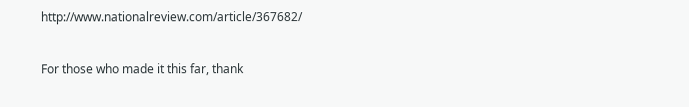http://www.nationalreview.com/article/367682/


For those who made it this far, thank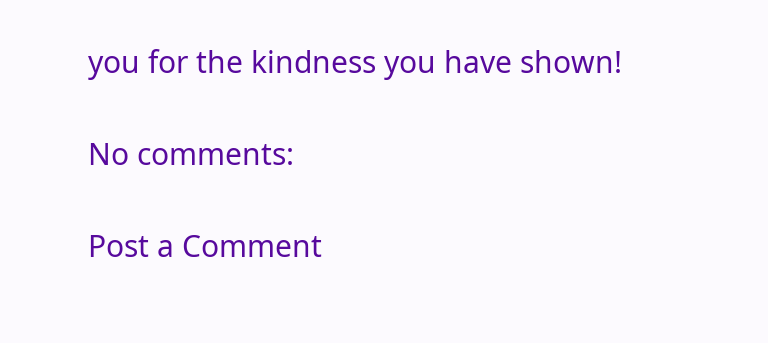you for the kindness you have shown!

No comments:

Post a Comment